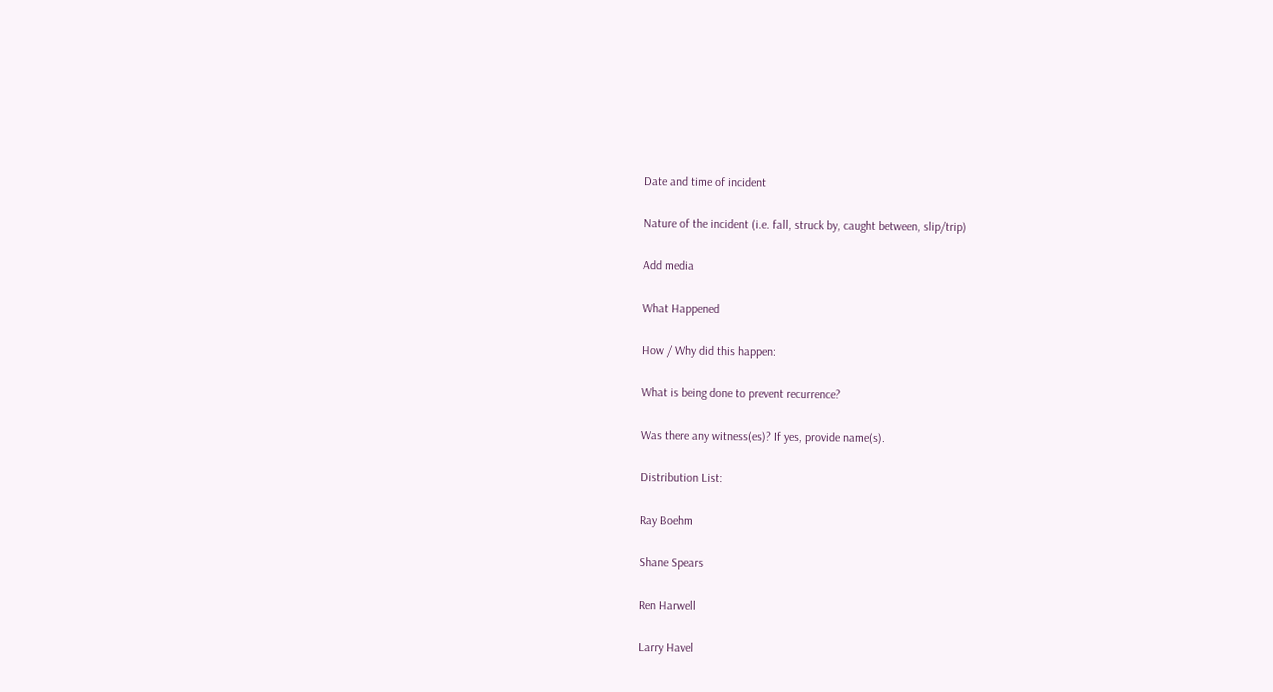Date and time of incident

Nature of the incident (i.e. fall, struck by, caught between, slip/trip)

Add media

What Happened

How / Why did this happen:

What is being done to prevent recurrence?

Was there any witness(es)? If yes, provide name(s).

Distribution List:

Ray Boehm

Shane Spears

Ren Harwell

Larry Havel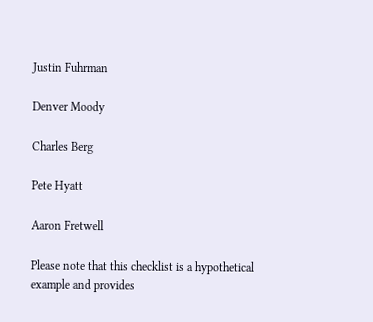Justin Fuhrman

Denver Moody

Charles Berg

Pete Hyatt

Aaron Fretwell

Please note that this checklist is a hypothetical example and provides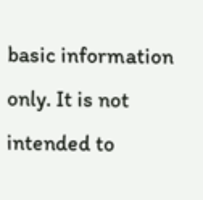basic information only. It is not intended to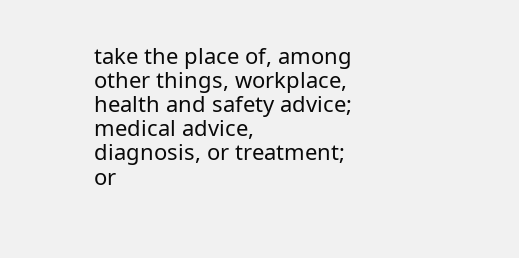take the place of, among other things, workplace, health and safety advice; medical advice, diagnosis, or treatment; or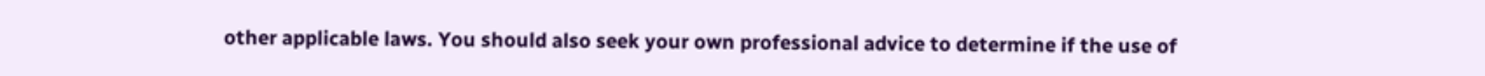other applicable laws. You should also seek your own professional advice to determine if the use of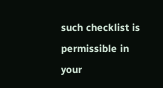such checklist is permissible in your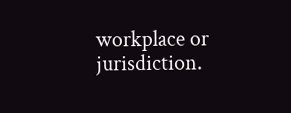workplace or jurisdiction.